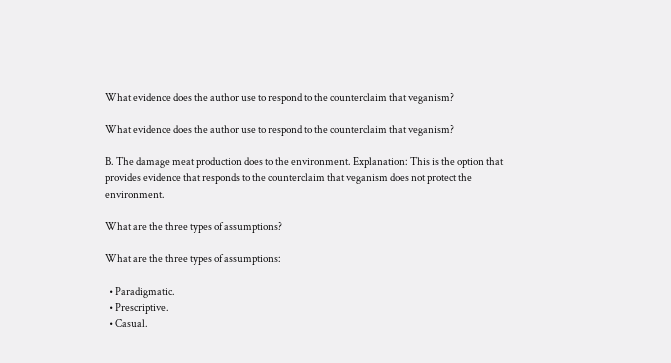What evidence does the author use to respond to the counterclaim that veganism?

What evidence does the author use to respond to the counterclaim that veganism?

B. The damage meat production does to the environment. Explanation: This is the option that provides evidence that responds to the counterclaim that veganism does not protect the environment.

What are the three types of assumptions?

What are the three types of assumptions:

  • Paradigmatic.
  • Prescriptive.
  • Casual.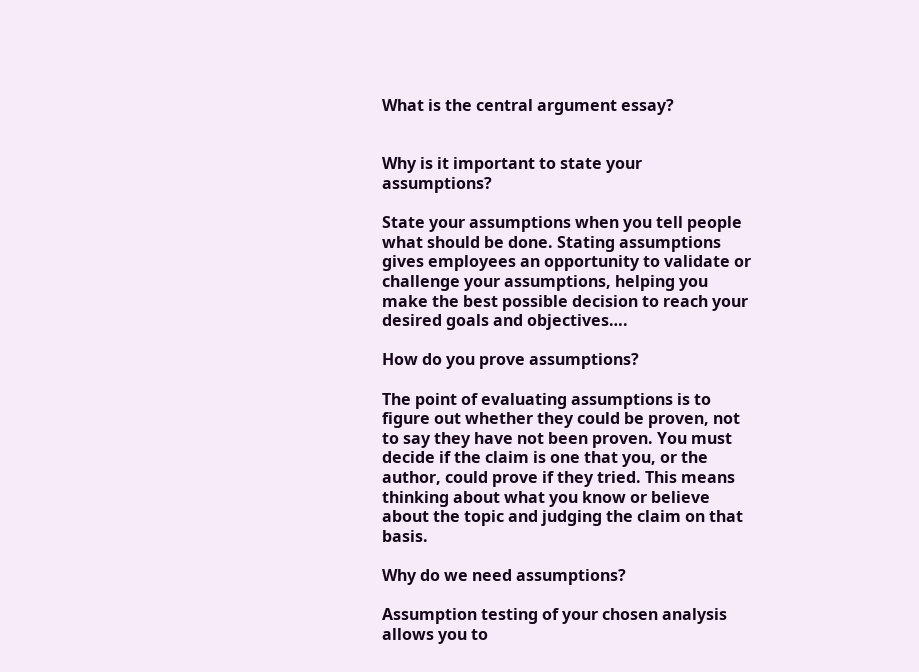What is the central argument essay?


Why is it important to state your assumptions?

State your assumptions when you tell people what should be done. Stating assumptions gives employees an opportunity to validate or challenge your assumptions, helping you make the best possible decision to reach your desired goals and objectives….

How do you prove assumptions?

The point of evaluating assumptions is to figure out whether they could be proven, not to say they have not been proven. You must decide if the claim is one that you, or the author, could prove if they tried. This means thinking about what you know or believe about the topic and judging the claim on that basis.

Why do we need assumptions?

Assumption testing of your chosen analysis allows you to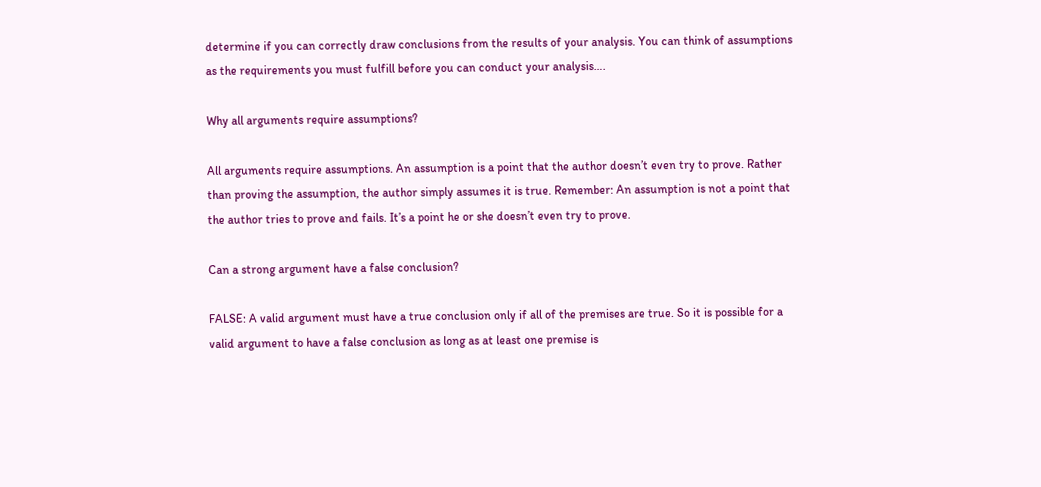determine if you can correctly draw conclusions from the results of your analysis. You can think of assumptions as the requirements you must fulfill before you can conduct your analysis….

Why all arguments require assumptions?

All arguments require assumptions. An assumption is a point that the author doesn’t even try to prove. Rather than proving the assumption, the author simply assumes it is true. Remember: An assumption is not a point that the author tries to prove and fails. It’s a point he or she doesn’t even try to prove.

Can a strong argument have a false conclusion?

FALSE: A valid argument must have a true conclusion only if all of the premises are true. So it is possible for a valid argument to have a false conclusion as long as at least one premise is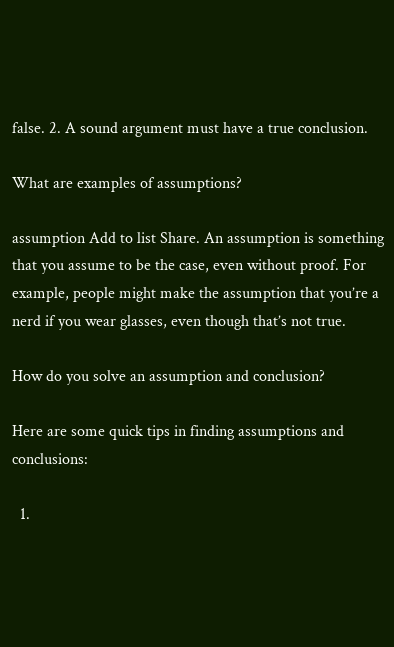false. 2. A sound argument must have a true conclusion.

What are examples of assumptions?

assumption Add to list Share. An assumption is something that you assume to be the case, even without proof. For example, people might make the assumption that you’re a nerd if you wear glasses, even though that’s not true.

How do you solve an assumption and conclusion?

Here are some quick tips in finding assumptions and conclusions:

  1.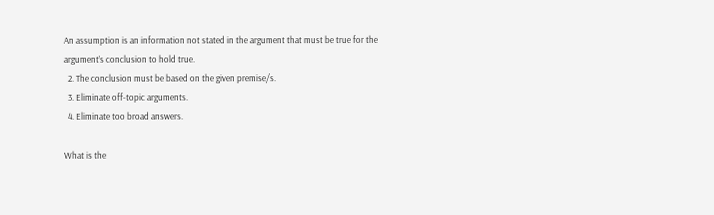An assumption is an information not stated in the argument that must be true for the argument’s conclusion to hold true.
  2. The conclusion must be based on the given premise/s.
  3. Eliminate off-topic arguments.
  4. Eliminate too broad answers.

What is the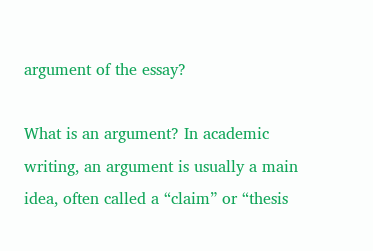argument of the essay?

What is an argument? In academic writing, an argument is usually a main idea, often called a “claim” or “thesis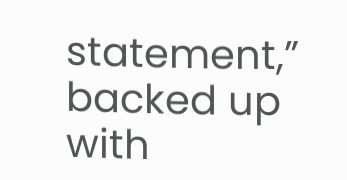statement,” backed up with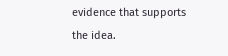evidence that supports the idea.